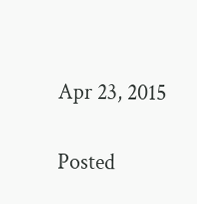Apr 23, 2015

Posted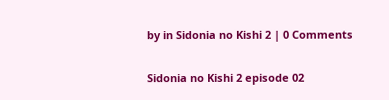by in Sidonia no Kishi 2 | 0 Comments

Sidonia no Kishi 2 episode 02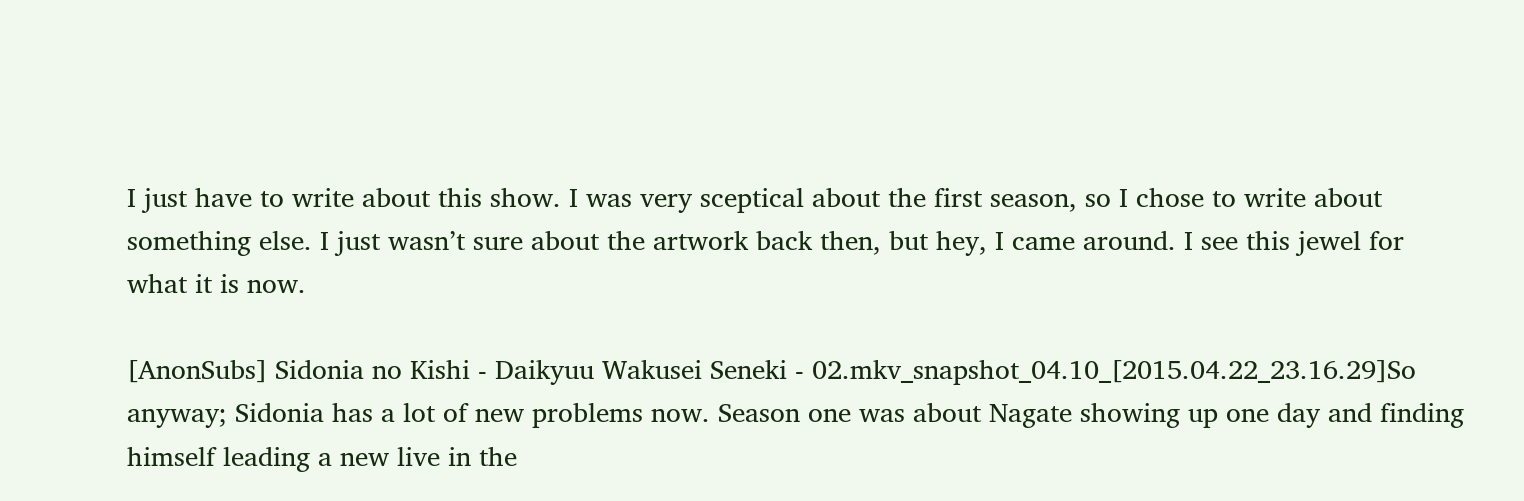I just have to write about this show. I was very sceptical about the first season, so I chose to write about something else. I just wasn’t sure about the artwork back then, but hey, I came around. I see this jewel for what it is now.

[AnonSubs] Sidonia no Kishi - Daikyuu Wakusei Seneki - 02.mkv_snapshot_04.10_[2015.04.22_23.16.29]So anyway; Sidonia has a lot of new problems now. Season one was about Nagate showing up one day and finding himself leading a new live in the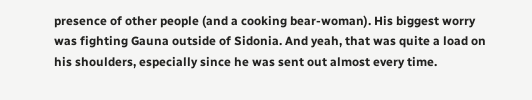presence of other people (and a cooking bear-woman). His biggest worry was fighting Gauna outside of Sidonia. And yeah, that was quite a load on his shoulders, especially since he was sent out almost every time.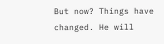But now? Things have changed. He will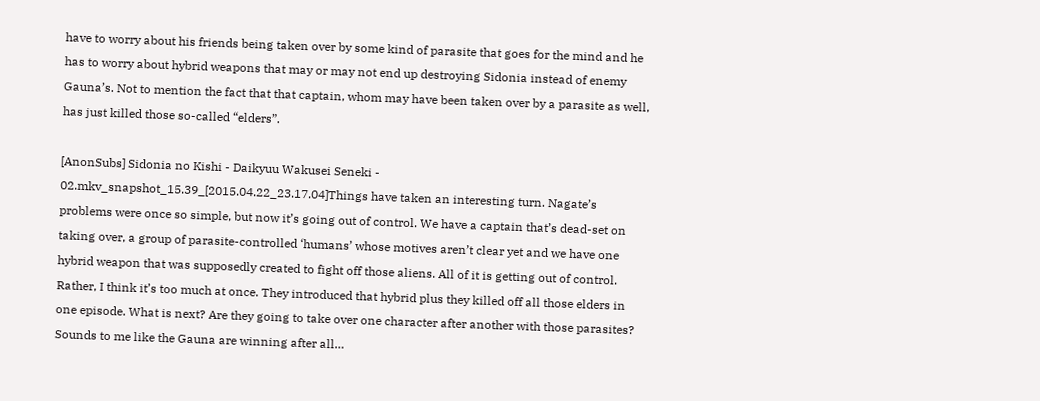have to worry about his friends being taken over by some kind of parasite that goes for the mind and he has to worry about hybrid weapons that may or may not end up destroying Sidonia instead of enemy Gauna’s. Not to mention the fact that that captain, whom may have been taken over by a parasite as well, has just killed those so-called “elders”.

[AnonSubs] Sidonia no Kishi - Daikyuu Wakusei Seneki - 02.mkv_snapshot_15.39_[2015.04.22_23.17.04]Things have taken an interesting turn. Nagate’s problems were once so simple, but now it’s going out of control. We have a captain that’s dead-set on taking over, a group of parasite-controlled ‘humans’ whose motives aren’t clear yet and we have one hybrid weapon that was supposedly created to fight off those aliens. All of it is getting out of control. Rather, I think it’s too much at once. They introduced that hybrid plus they killed off all those elders in one episode. What is next? Are they going to take over one character after another with those parasites? Sounds to me like the Gauna are winning after all…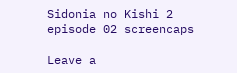Sidonia no Kishi 2 episode 02 screencaps

Leave a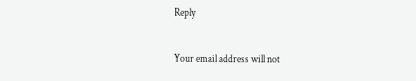Reply

Your email address will not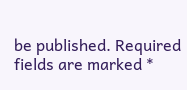be published. Required fields are marked *